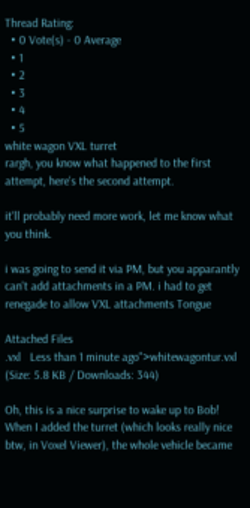Thread Rating:
  • 0 Vote(s) - 0 Average
  • 1
  • 2
  • 3
  • 4
  • 5
white wagon VXL turret
rargh, you know what happened to the first attempt, here's the second attempt.

it'll probably need more work, let me know what you think.

i was going to send it via PM, but you apparantly can't add attachments in a PM. i had to get renegade to allow VXL attachments Tongue

Attached Files
.vxl   Less than 1 minute ago">whitewagontur.vxl (Size: 5.8 KB / Downloads: 344)

Oh, this is a nice surprise to wake up to Bob! When I added the turret (which looks really nice btw, in Voxel Viewer), the whole vehicle became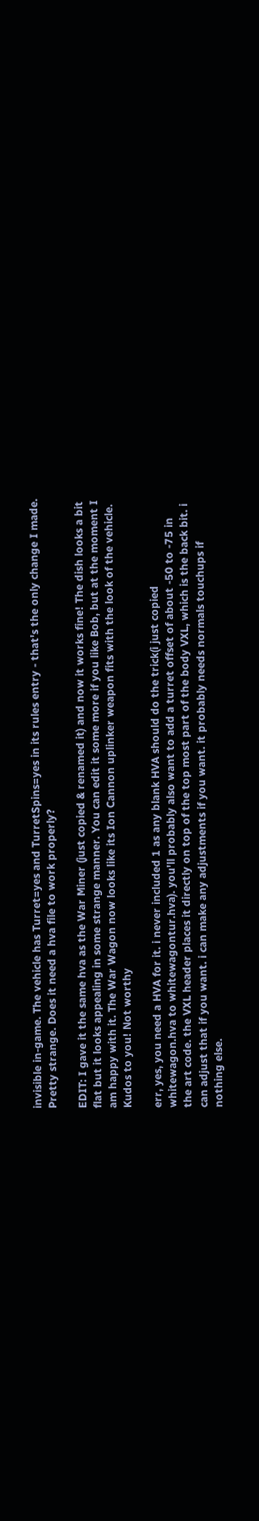invisible in-game. The vehicle has Turret=yes and TurretSpins=yes in its rules entry - that's the only change I made. Pretty strange. Does it need a hva file to work properly?

EDIT: I gave it the same hva as the War Miner (just copied & renamed it) and now it works fine! The dish looks a bit flat but it looks appealing in some strange manner. You can edit it some more if you like Bob, but at the moment I am happy with it. The War Wagon now looks like its Ion Cannon uplinker weapon fits with the look of the vehicle. Kudos to you! Not worthy

err, yes, you need a HVA for it. i never included 1 as any blank HVA should do the trick(i just copied whitewagon.hva to whitewagontur.hva). you'll probably also want to add a turret offset of about -50 to -75 in the art code. the VXL header places it directly on top of the top most part of the body VXL, which is the back bit. i can adjust that if you want. i can make any adjustments if you want. it probably needs normals touchups if nothing else.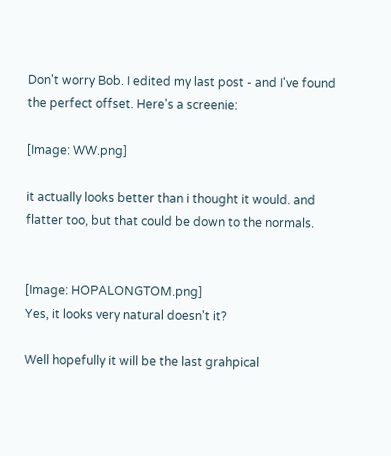Don't worry Bob. I edited my last post - and I've found the perfect offset. Here's a screenie:

[Image: WW.png]

it actually looks better than i thought it would. and flatter too, but that could be down to the normals.


[Image: HOPALONGTOM.png]
Yes, it looks very natural doesn't it?

Well hopefully it will be the last grahpical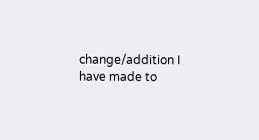change/addition I have made to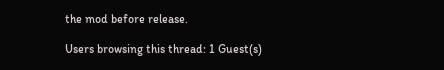the mod before release.

Users browsing this thread: 1 Guest(s)